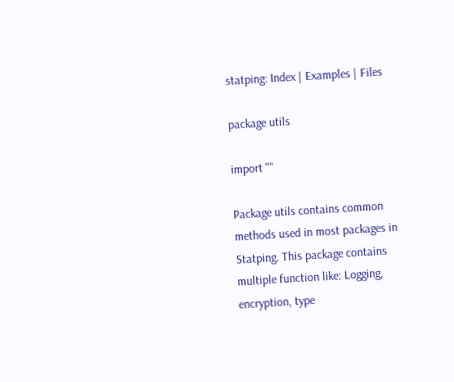statping: Index | Examples | Files

package utils

import ""

Package utils contains common methods used in most packages in Statping. This package contains multiple function like: Logging, encryption, type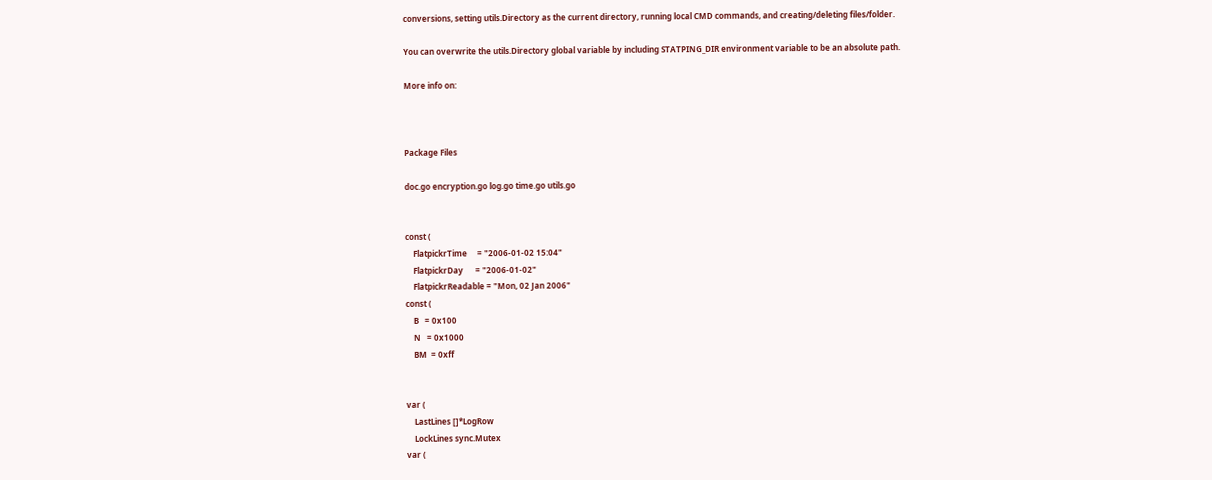conversions, setting utils.Directory as the current directory, running local CMD commands, and creating/deleting files/folder.

You can overwrite the utils.Directory global variable by including STATPING_DIR environment variable to be an absolute path.

More info on:



Package Files

doc.go encryption.go log.go time.go utils.go


const (
    FlatpickrTime     = "2006-01-02 15:04"
    FlatpickrDay      = "2006-01-02"
    FlatpickrReadable = "Mon, 02 Jan 2006"
const (
    B   = 0x100
    N   = 0x1000
    BM  = 0xff


var (
    LastLines []*LogRow
    LockLines sync.Mutex
var (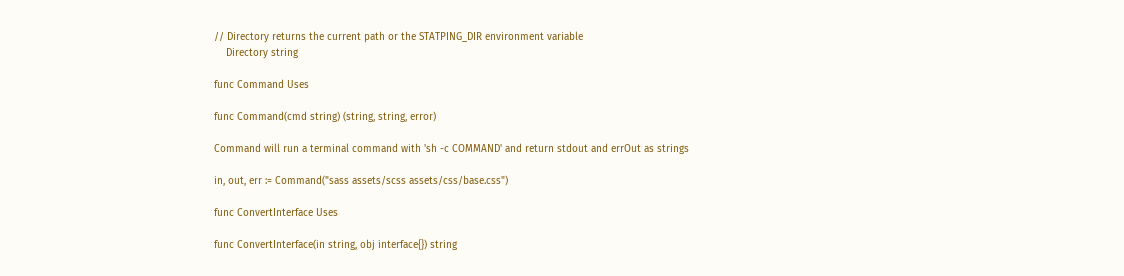// Directory returns the current path or the STATPING_DIR environment variable
    Directory string

func Command Uses

func Command(cmd string) (string, string, error)

Command will run a terminal command with 'sh -c COMMAND' and return stdout and errOut as strings

in, out, err := Command("sass assets/scss assets/css/base.css")

func ConvertInterface Uses

func ConvertInterface(in string, obj interface{}) string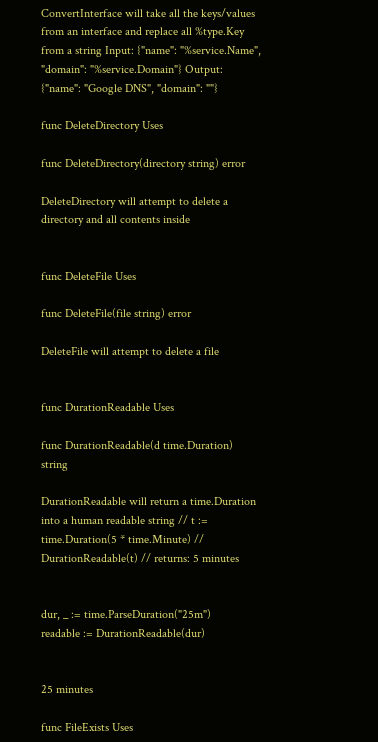ConvertInterface will take all the keys/values from an interface and replace all %type.Key from a string Input: {"name": "%service.Name", "domain": "%service.Domain"} Output: {"name": "Google DNS", "domain": ""}

func DeleteDirectory Uses

func DeleteDirectory(directory string) error

DeleteDirectory will attempt to delete a directory and all contents inside


func DeleteFile Uses

func DeleteFile(file string) error

DeleteFile will attempt to delete a file


func DurationReadable Uses

func DurationReadable(d time.Duration) string

DurationReadable will return a time.Duration into a human readable string // t := time.Duration(5 * time.Minute) // DurationReadable(t) // returns: 5 minutes


dur, _ := time.ParseDuration("25m")
readable := DurationReadable(dur)


25 minutes

func FileExists Uses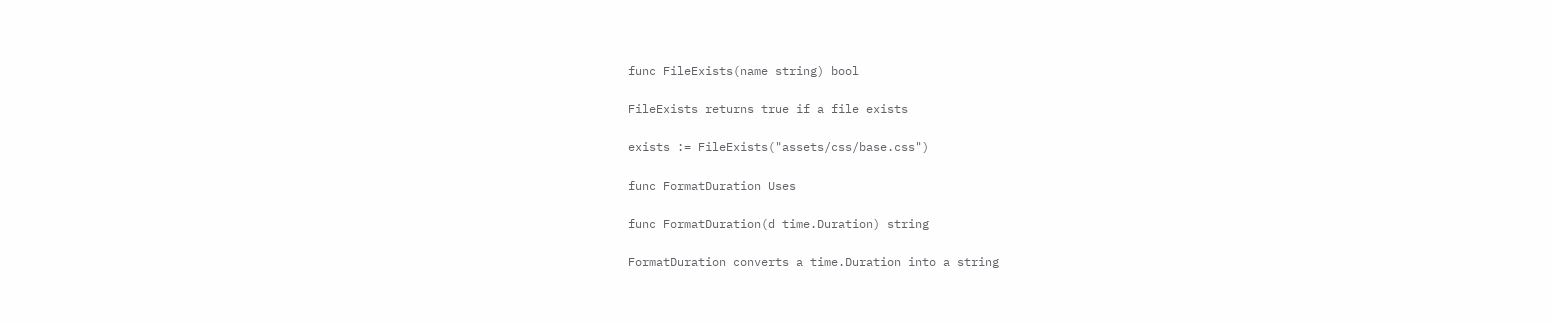func FileExists(name string) bool

FileExists returns true if a file exists

exists := FileExists("assets/css/base.css")

func FormatDuration Uses

func FormatDuration(d time.Duration) string

FormatDuration converts a time.Duration into a string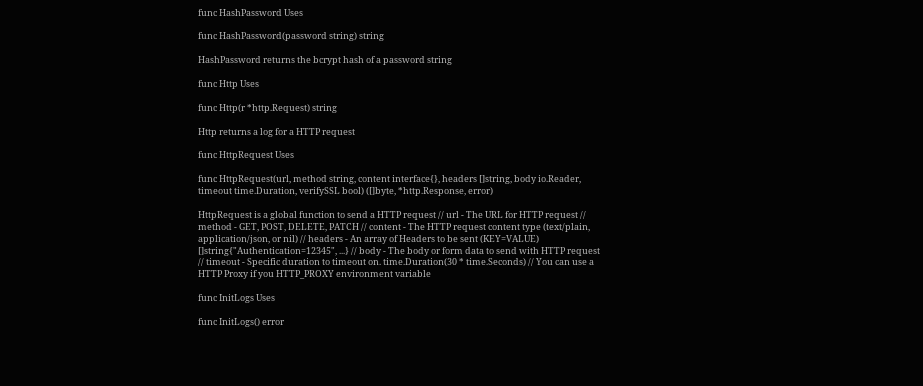func HashPassword Uses

func HashPassword(password string) string

HashPassword returns the bcrypt hash of a password string

func Http Uses

func Http(r *http.Request) string

Http returns a log for a HTTP request

func HttpRequest Uses

func HttpRequest(url, method string, content interface{}, headers []string, body io.Reader, timeout time.Duration, verifySSL bool) ([]byte, *http.Response, error)

HttpRequest is a global function to send a HTTP request // url - The URL for HTTP request // method - GET, POST, DELETE, PATCH // content - The HTTP request content type (text/plain, application/json, or nil) // headers - An array of Headers to be sent (KEY=VALUE) []string{"Authentication=12345", ...} // body - The body or form data to send with HTTP request // timeout - Specific duration to timeout on. time.Duration(30 * time.Seconds) // You can use a HTTP Proxy if you HTTP_PROXY environment variable

func InitLogs Uses

func InitLogs() error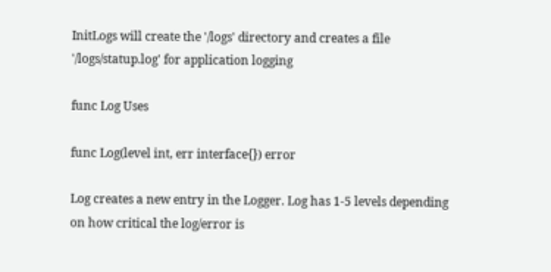InitLogs will create the '/logs' directory and creates a file '/logs/statup.log' for application logging

func Log Uses

func Log(level int, err interface{}) error

Log creates a new entry in the Logger. Log has 1-5 levels depending on how critical the log/error is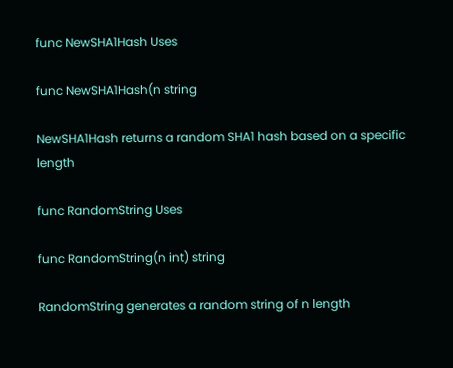func NewSHA1Hash Uses

func NewSHA1Hash(n string

NewSHA1Hash returns a random SHA1 hash based on a specific length

func RandomString Uses

func RandomString(n int) string

RandomString generates a random string of n length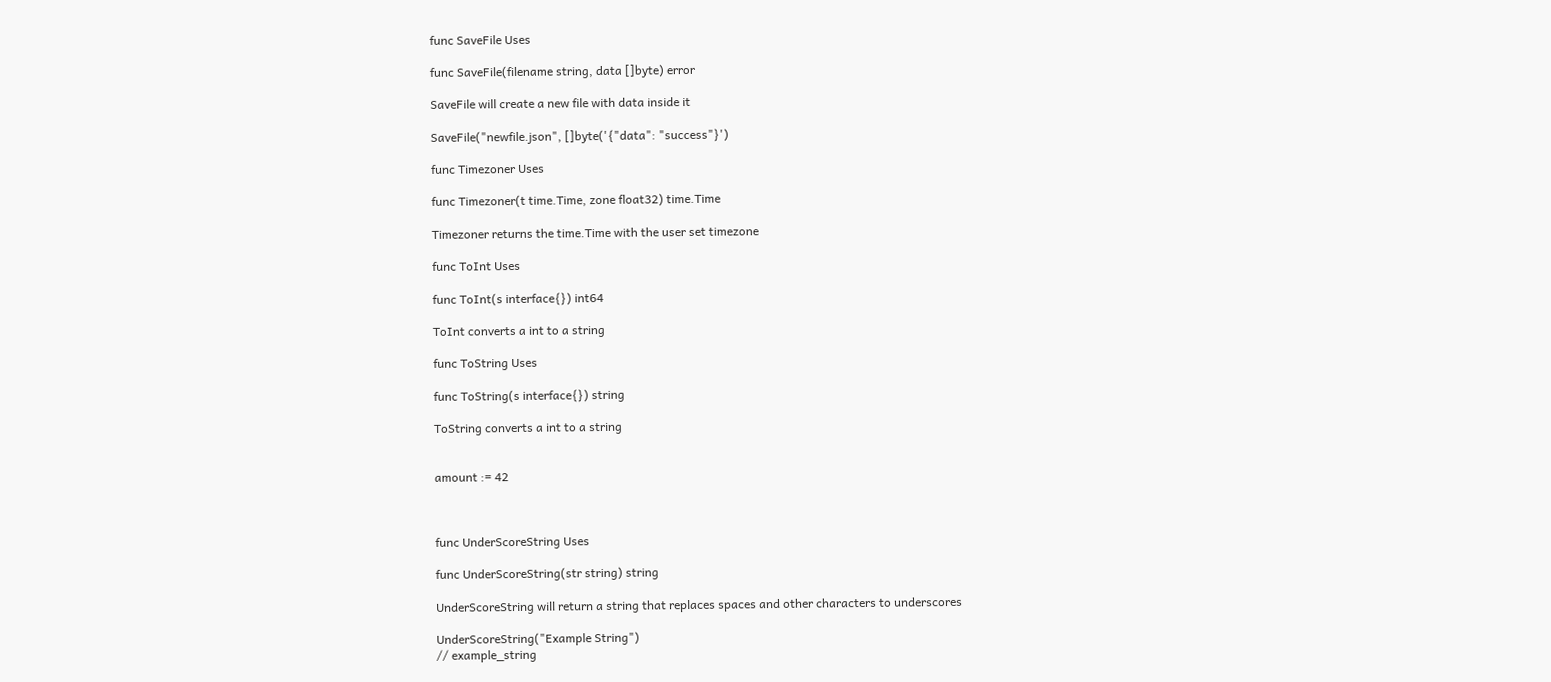func SaveFile Uses

func SaveFile(filename string, data []byte) error

SaveFile will create a new file with data inside it

SaveFile("newfile.json", []byte('{"data": "success"}')

func Timezoner Uses

func Timezoner(t time.Time, zone float32) time.Time

Timezoner returns the time.Time with the user set timezone

func ToInt Uses

func ToInt(s interface{}) int64

ToInt converts a int to a string

func ToString Uses

func ToString(s interface{}) string

ToString converts a int to a string


amount := 42



func UnderScoreString Uses

func UnderScoreString(str string) string

UnderScoreString will return a string that replaces spaces and other characters to underscores

UnderScoreString("Example String")
// example_string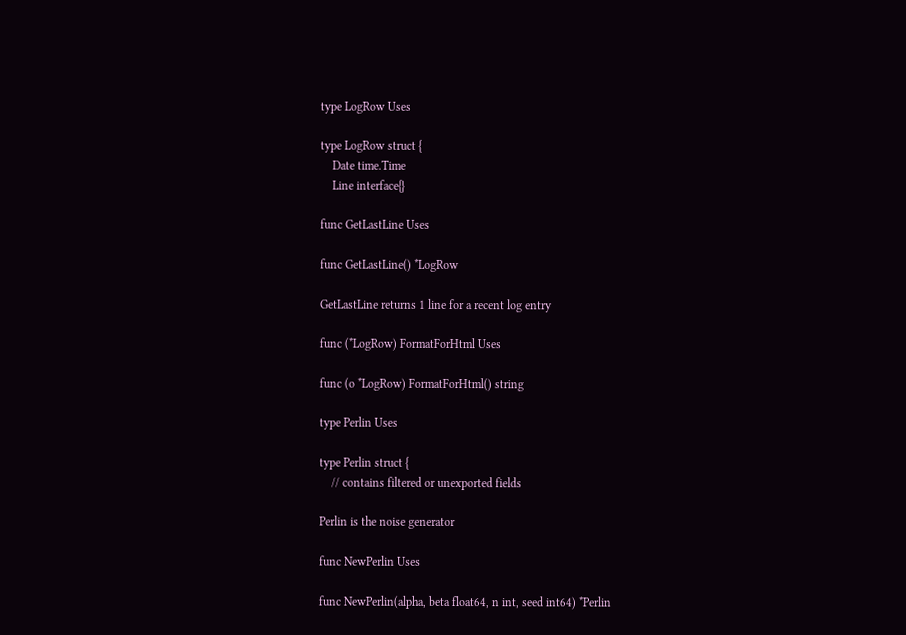type LogRow Uses

type LogRow struct {
    Date time.Time
    Line interface{}

func GetLastLine Uses

func GetLastLine() *LogRow

GetLastLine returns 1 line for a recent log entry

func (*LogRow) FormatForHtml Uses

func (o *LogRow) FormatForHtml() string

type Perlin Uses

type Perlin struct {
    // contains filtered or unexported fields

Perlin is the noise generator

func NewPerlin Uses

func NewPerlin(alpha, beta float64, n int, seed int64) *Perlin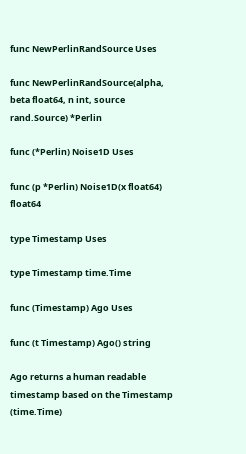func NewPerlinRandSource Uses

func NewPerlinRandSource(alpha, beta float64, n int, source rand.Source) *Perlin

func (*Perlin) Noise1D Uses

func (p *Perlin) Noise1D(x float64) float64

type Timestamp Uses

type Timestamp time.Time

func (Timestamp) Ago Uses

func (t Timestamp) Ago() string

Ago returns a human readable timestamp based on the Timestamp (time.Time)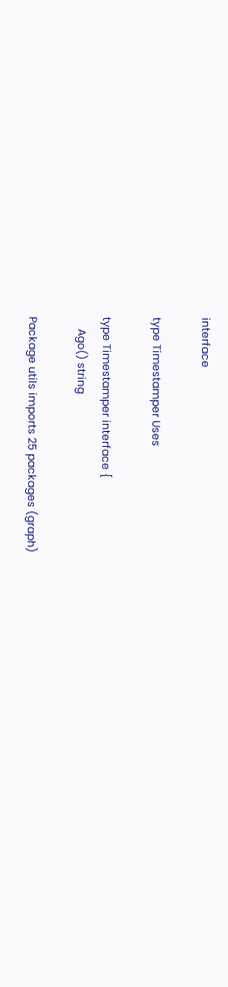interface

type Timestamper Uses

type Timestamper interface {
    Ago() string

Package utils imports 25 packages (graph)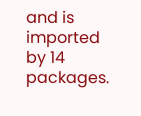and is imported by 14 packages.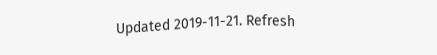Updated 2019-11-21. Refresh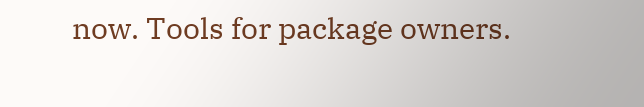now. Tools for package owners.